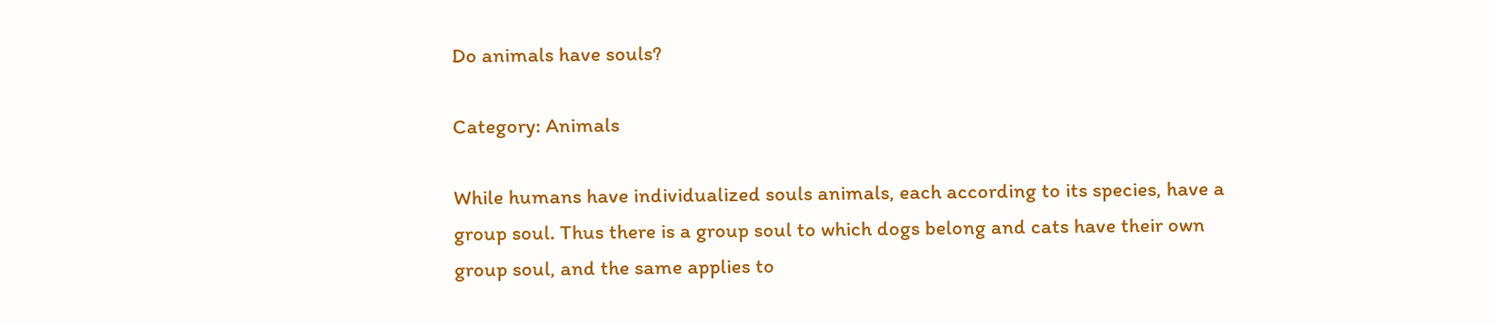Do animals have souls?

Category: Animals

While humans have individualized souls animals, each according to its species, have a group soul. Thus there is a group soul to which dogs belong and cats have their own group soul, and the same applies to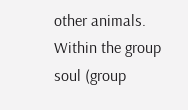other animals. Within the group soul (group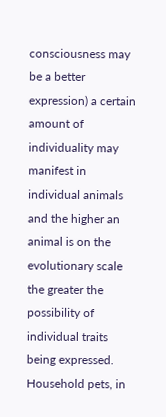consciousness may be a better expression) a certain amount of individuality may manifest in individual animals and the higher an animal is on the evolutionary scale the greater the possibility of individual traits being expressed. Household pets, in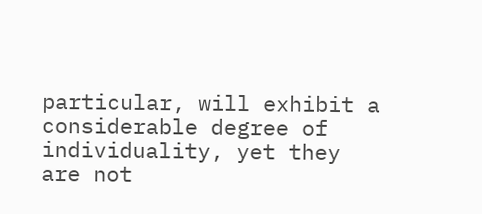particular, will exhibit a considerable degree of individuality, yet they are not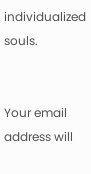individualized souls.


Your email address will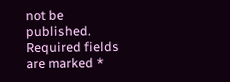not be published. Required fields are marked *